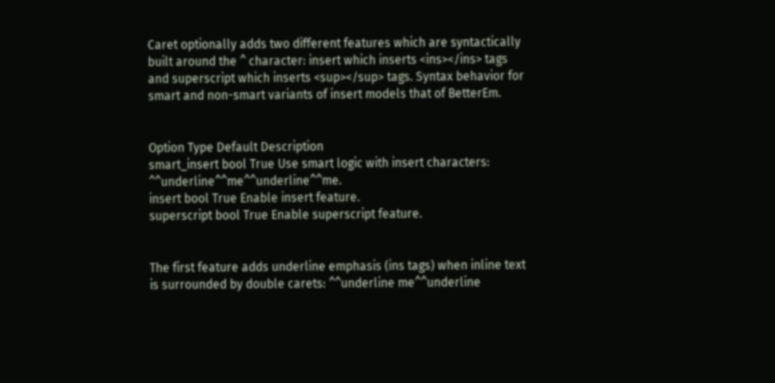Caret optionally adds two different features which are syntactically built around the ^ character: insert which inserts <ins></ins> tags and superscript which inserts <sup></sup> tags. Syntax behavior for smart and non-smart variants of insert models that of BetterEm.


Option Type Default Description
smart_insert bool True Use smart logic with insert characters: ^^underline^^me^^underline^^me.
insert bool True Enable insert feature.
superscript bool True Enable superscript feature.


The first feature adds underline emphasis (ins tags) when inline text is surrounded by double carets: ^^underline me^^underline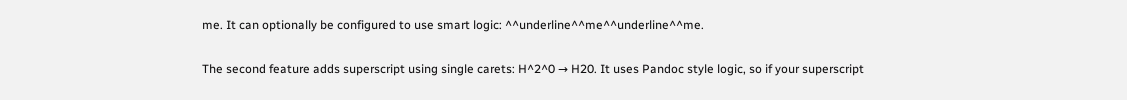me. It can optionally be configured to use smart logic: ^^underline^^me^^underline^^me.

The second feature adds superscript using single carets: H^2^0 → H20. It uses Pandoc style logic, so if your superscript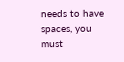needs to have spaces, you must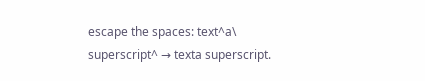escape the spaces: text^a\ superscript^ → texta superscript.